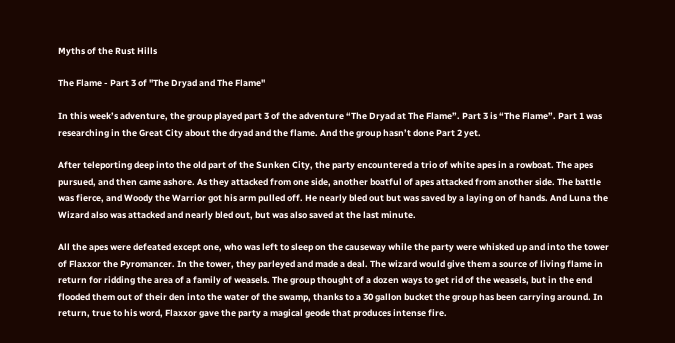Myths of the Rust Hills

The Flame - Part 3 of "The Dryad and The Flame"

In this week’s adventure, the group played part 3 of the adventure “The Dryad at The Flame”. Part 3 is “The Flame”. Part 1 was researching in the Great City about the dryad and the flame. And the group hasn’t done Part 2 yet.

After teleporting deep into the old part of the Sunken City, the party encountered a trio of white apes in a rowboat. The apes pursued, and then came ashore. As they attacked from one side, another boatful of apes attacked from another side. The battle was fierce, and Woody the Warrior got his arm pulled off. He nearly bled out but was saved by a laying on of hands. And Luna the Wizard also was attacked and nearly bled out, but was also saved at the last minute.

All the apes were defeated except one, who was left to sleep on the causeway while the party were whisked up and into the tower of Flaxxor the Pyromancer. In the tower, they parleyed and made a deal. The wizard would give them a source of living flame in return for ridding the area of a family of weasels. The group thought of a dozen ways to get rid of the weasels, but in the end flooded them out of their den into the water of the swamp, thanks to a 30 gallon bucket the group has been carrying around. In return, true to his word, Flaxxor gave the party a magical geode that produces intense fire.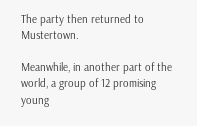The party then returned to Mustertown.

Meanwhile, in another part of the world, a group of 12 promising young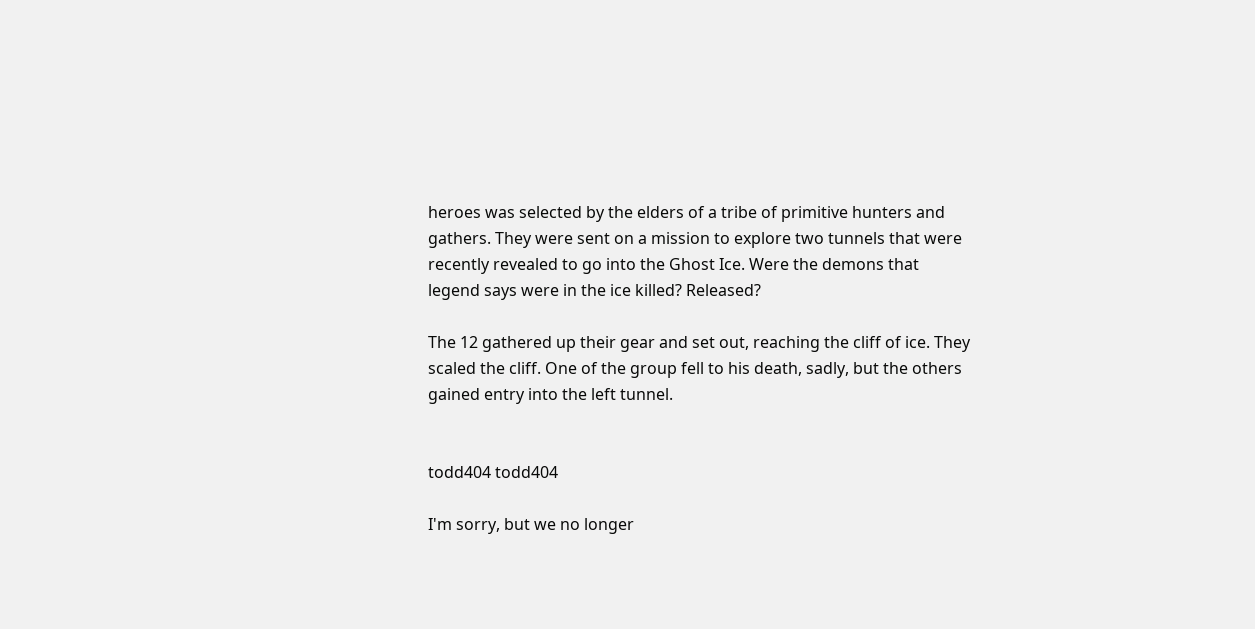heroes was selected by the elders of a tribe of primitive hunters and gathers. They were sent on a mission to explore two tunnels that were recently revealed to go into the Ghost Ice. Were the demons that legend says were in the ice killed? Released?

The 12 gathered up their gear and set out, reaching the cliff of ice. They scaled the cliff. One of the group fell to his death, sadly, but the others gained entry into the left tunnel.


todd404 todd404

I'm sorry, but we no longer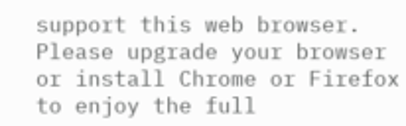support this web browser. Please upgrade your browser or install Chrome or Firefox to enjoy the full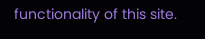functionality of this site.